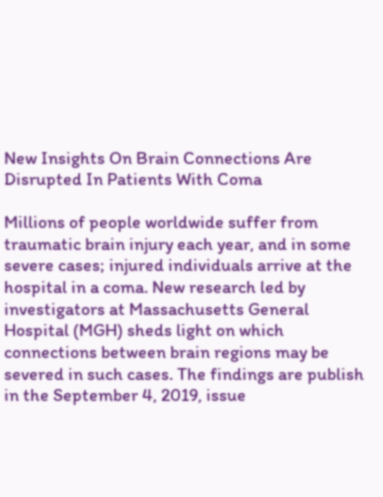New Insights On Brain Connections Are Disrupted In Patients With Coma

Millions of people worldwide suffer from traumatic brain injury each year, and in some severe cases; injured individuals arrive at the hospital in a coma. New research led by investigators at Massachusetts General Hospital (MGH) sheds light on which connections between brain regions may be severed in such cases. The findings are publish in the September 4, 2019, issue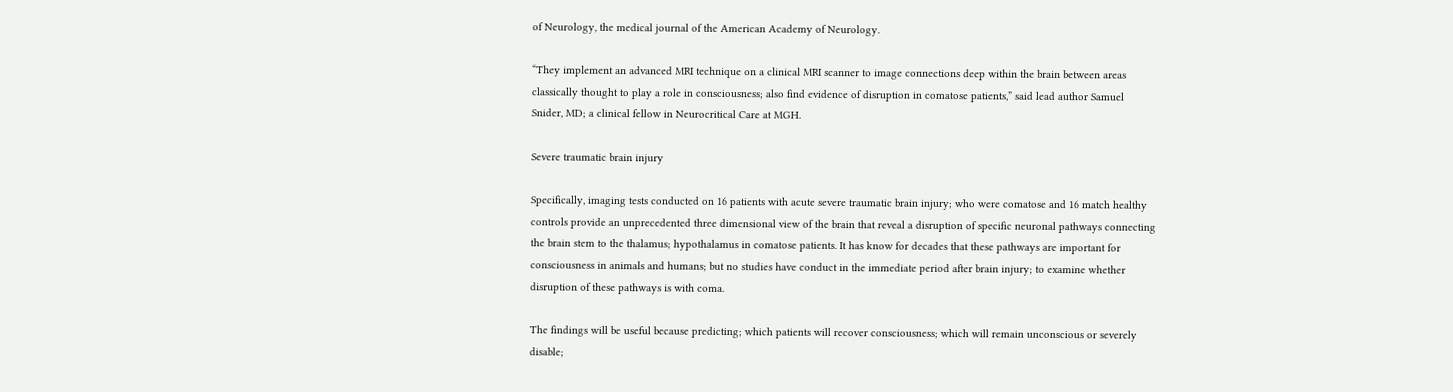of Neurology, the medical journal of the American Academy of Neurology.

“They implement an advanced MRI technique on a clinical MRI scanner to image connections deep within the brain between areas classically thought to play a role in consciousness; also find evidence of disruption in comatose patients,” said lead author Samuel Snider, MD; a clinical fellow in Neurocritical Care at MGH.

Severe traumatic brain injury

Specifically, imaging tests conducted on 16 patients with acute severe traumatic brain injury; who were comatose and 16 match healthy controls provide an unprecedented three dimensional view of the brain that reveal a disruption of specific neuronal pathways connecting the brain stem to the thalamus; hypothalamus in comatose patients. It has know for decades that these pathways are important for consciousness in animals and humans; but no studies have conduct in the immediate period after brain injury; to examine whether disruption of these pathways is with coma.

The findings will be useful because predicting; which patients will recover consciousness; which will remain unconscious or severely disable;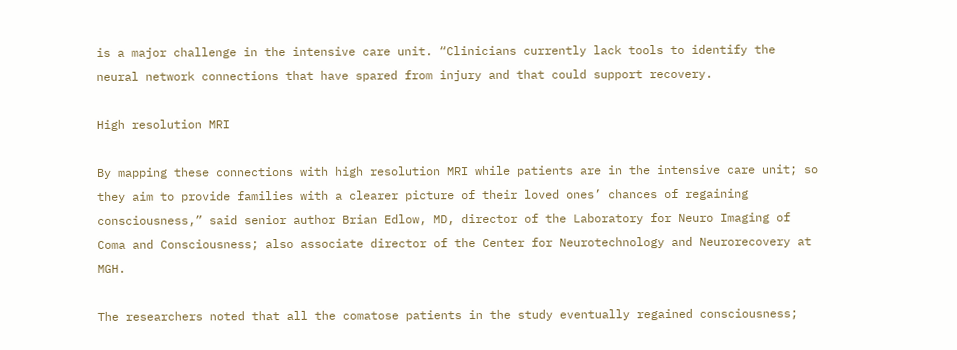is a major challenge in the intensive care unit. “Clinicians currently lack tools to identify the neural network connections that have spared from injury and that could support recovery.

High resolution MRI

By mapping these connections with high resolution MRI while patients are in the intensive care unit; so they aim to provide families with a clearer picture of their loved ones’ chances of regaining consciousness,” said senior author Brian Edlow, MD, director of the Laboratory for Neuro Imaging of Coma and Consciousness; also associate director of the Center for Neurotechnology and Neurorecovery at MGH.

The researchers noted that all the comatose patients in the study eventually regained consciousness;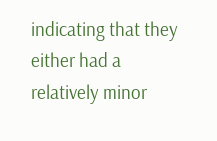indicating that they either had a relatively minor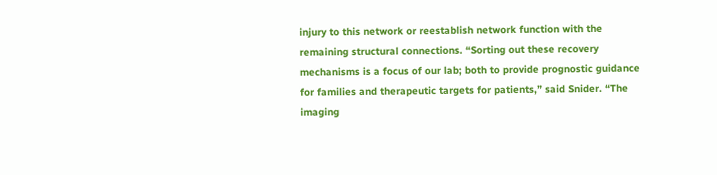injury to this network or reestablish network function with the remaining structural connections. “Sorting out these recovery mechanisms is a focus of our lab; both to provide prognostic guidance for families and therapeutic targets for patients,” said Snider. “The imaging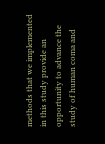methods that we implemented in this study provide an opportunity to advance the study of human coma and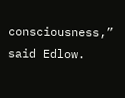consciousness,” said Edlow.